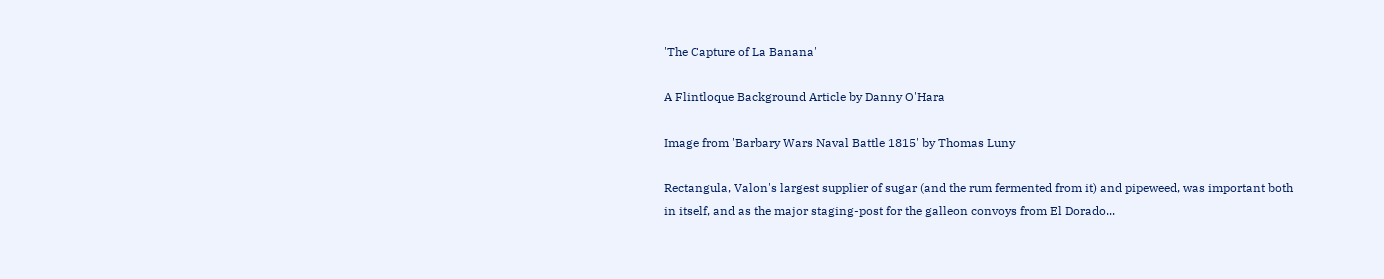'The Capture of La Banana'

A Flintloque Background Article by Danny O'Hara

Image from 'Barbary Wars Naval Battle 1815' by Thomas Luny

Rectangula, Valon's largest supplier of sugar (and the rum fermented from it) and pipeweed, was important both in itself, and as the major staging-post for the galleon convoys from El Dorado...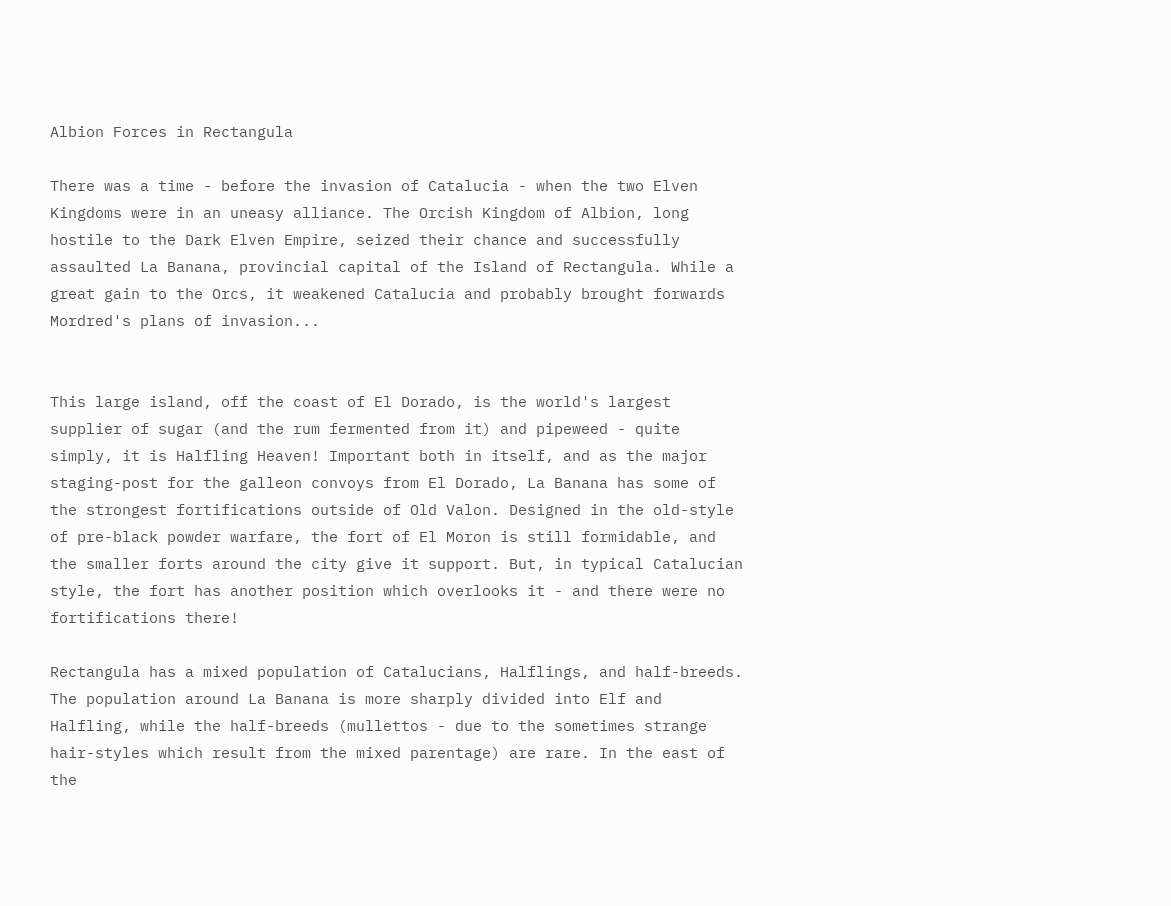Albion Forces in Rectangula

There was a time - before the invasion of Catalucia - when the two Elven Kingdoms were in an uneasy alliance. The Orcish Kingdom of Albion, long hostile to the Dark Elven Empire, seized their chance and successfully assaulted La Banana, provincial capital of the Island of Rectangula. While a great gain to the Orcs, it weakened Catalucia and probably brought forwards Mordred's plans of invasion...


This large island, off the coast of El Dorado, is the world's largest supplier of sugar (and the rum fermented from it) and pipeweed - quite simply, it is Halfling Heaven! Important both in itself, and as the major staging-post for the galleon convoys from El Dorado, La Banana has some of the strongest fortifications outside of Old Valon. Designed in the old-style of pre-black powder warfare, the fort of El Moron is still formidable, and the smaller forts around the city give it support. But, in typical Catalucian style, the fort has another position which overlooks it - and there were no fortifications there!

Rectangula has a mixed population of Catalucians, Halflings, and half-breeds. The population around La Banana is more sharply divided into Elf and Halfling, while the half-breeds (mullettos - due to the sometimes strange hair-styles which result from the mixed parentage) are rare. In the east of the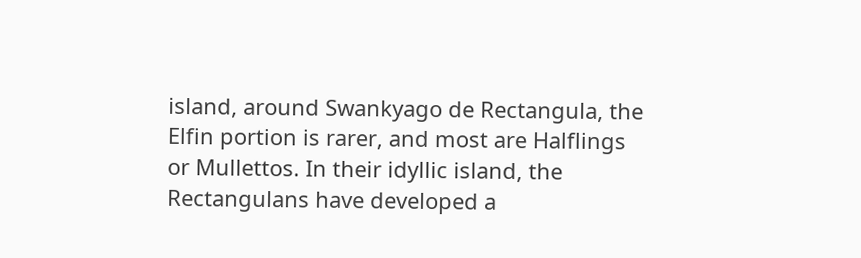island, around Swankyago de Rectangula, the Elfin portion is rarer, and most are Halflings or Mullettos. In their idyllic island, the Rectangulans have developed a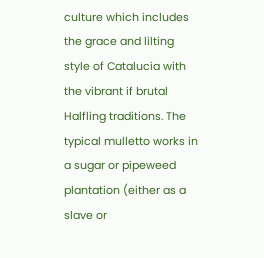culture which includes the grace and lilting style of Catalucia with the vibrant if brutal Halfling traditions. The typical mulletto works in a sugar or pipeweed plantation (either as a slave or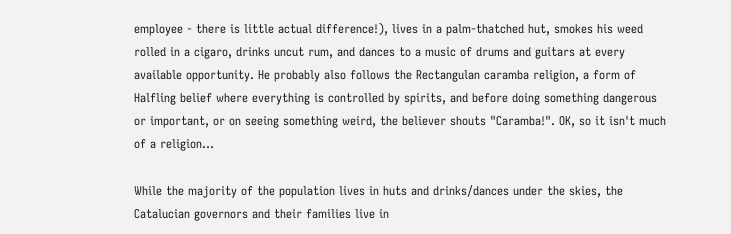employee - there is little actual difference!), lives in a palm-thatched hut, smokes his weed rolled in a cigaro, drinks uncut rum, and dances to a music of drums and guitars at every available opportunity. He probably also follows the Rectangulan caramba religion, a form of Halfling belief where everything is controlled by spirits, and before doing something dangerous or important, or on seeing something weird, the believer shouts "Caramba!". OK, so it isn't much of a religion...

While the majority of the population lives in huts and drinks/dances under the skies, the Catalucian governors and their families live in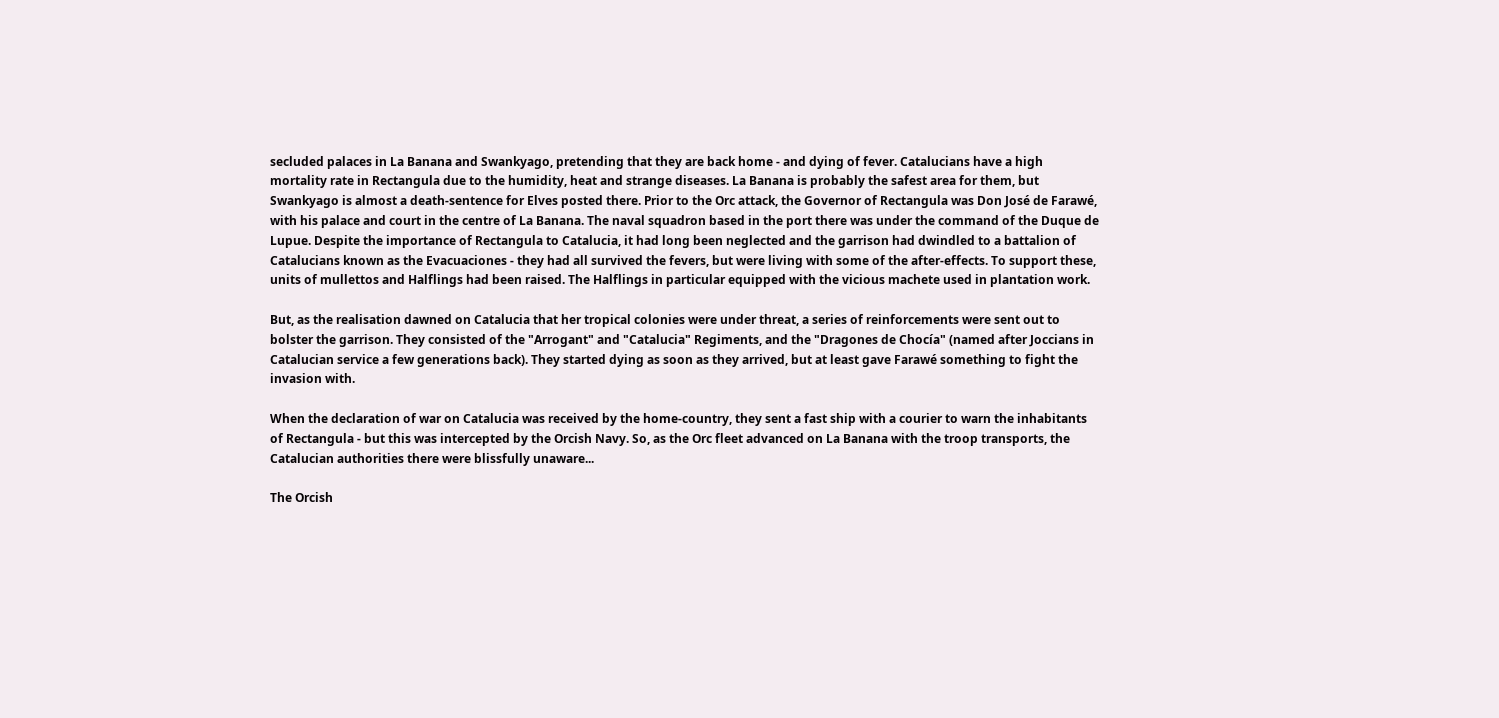secluded palaces in La Banana and Swankyago, pretending that they are back home - and dying of fever. Catalucians have a high mortality rate in Rectangula due to the humidity, heat and strange diseases. La Banana is probably the safest area for them, but Swankyago is almost a death-sentence for Elves posted there. Prior to the Orc attack, the Governor of Rectangula was Don José de Farawé, with his palace and court in the centre of La Banana. The naval squadron based in the port there was under the command of the Duque de Lupue. Despite the importance of Rectangula to Catalucia, it had long been neglected and the garrison had dwindled to a battalion of Catalucians known as the Evacuaciones - they had all survived the fevers, but were living with some of the after-effects. To support these, units of mullettos and Halflings had been raised. The Halflings in particular equipped with the vicious machete used in plantation work.

But, as the realisation dawned on Catalucia that her tropical colonies were under threat, a series of reinforcements were sent out to bolster the garrison. They consisted of the "Arrogant" and "Catalucia" Regiments, and the "Dragones de Chocía" (named after Joccians in Catalucian service a few generations back). They started dying as soon as they arrived, but at least gave Farawé something to fight the invasion with.

When the declaration of war on Catalucia was received by the home-country, they sent a fast ship with a courier to warn the inhabitants of Rectangula - but this was intercepted by the Orcish Navy. So, as the Orc fleet advanced on La Banana with the troop transports, the Catalucian authorities there were blissfully unaware...

The Orcish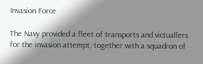Invasion Force

The Navy provided a fleet of transports and victuallers for the invasion attempt, together with a squadron of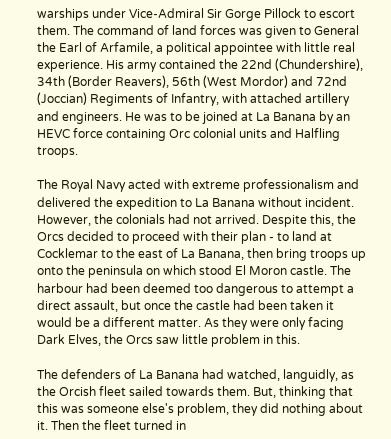warships under Vice-Admiral Sir Gorge Pillock to escort them. The command of land forces was given to General the Earl of Arfamile, a political appointee with little real experience. His army contained the 22nd (Chundershire), 34th (Border Reavers), 56th (West Mordor) and 72nd (Joccian) Regiments of Infantry, with attached artillery and engineers. He was to be joined at La Banana by an HEVC force containing Orc colonial units and Halfling troops.

The Royal Navy acted with extreme professionalism and delivered the expedition to La Banana without incident. However, the colonials had not arrived. Despite this, the Orcs decided to proceed with their plan - to land at Cocklemar to the east of La Banana, then bring troops up onto the peninsula on which stood El Moron castle. The harbour had been deemed too dangerous to attempt a direct assault, but once the castle had been taken it would be a different matter. As they were only facing Dark Elves, the Orcs saw little problem in this.

The defenders of La Banana had watched, languidly, as the Orcish fleet sailed towards them. But, thinking that this was someone else's problem, they did nothing about it. Then the fleet turned in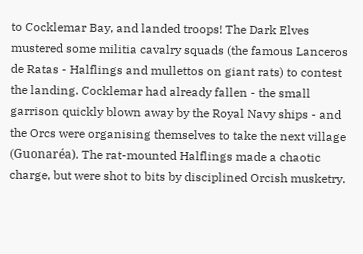to Cocklemar Bay, and landed troops! The Dark Elves mustered some militia cavalry squads (the famous Lanceros de Ratas - Halflings and mullettos on giant rats) to contest the landing. Cocklemar had already fallen - the small garrison quickly blown away by the Royal Navy ships - and the Orcs were organising themselves to take the next village (Guonaréa). The rat-mounted Halflings made a chaotic charge, but were shot to bits by disciplined Orcish musketry.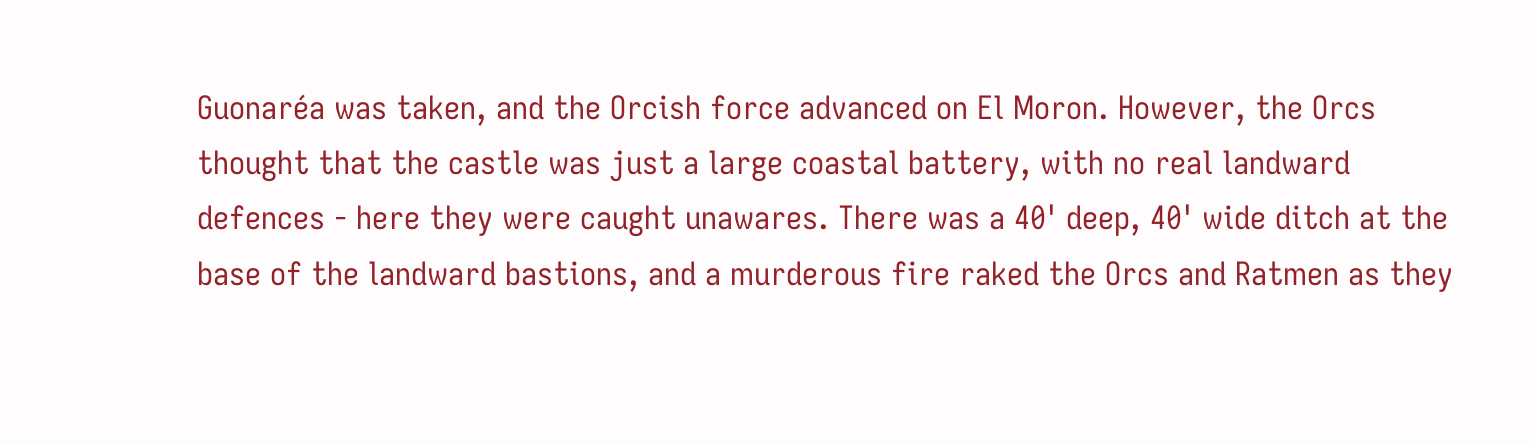Guonaréa was taken, and the Orcish force advanced on El Moron. However, the Orcs thought that the castle was just a large coastal battery, with no real landward defences - here they were caught unawares. There was a 40' deep, 40' wide ditch at the base of the landward bastions, and a murderous fire raked the Orcs and Ratmen as they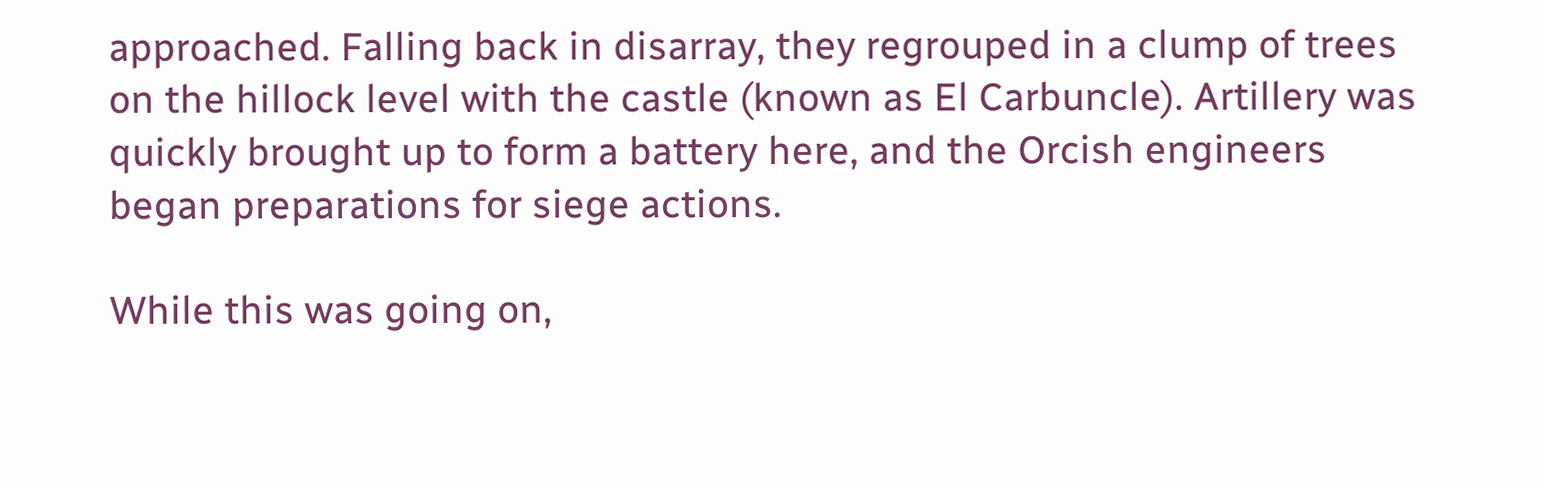approached. Falling back in disarray, they regrouped in a clump of trees on the hillock level with the castle (known as El Carbuncle). Artillery was quickly brought up to form a battery here, and the Orcish engineers began preparations for siege actions.

While this was going on,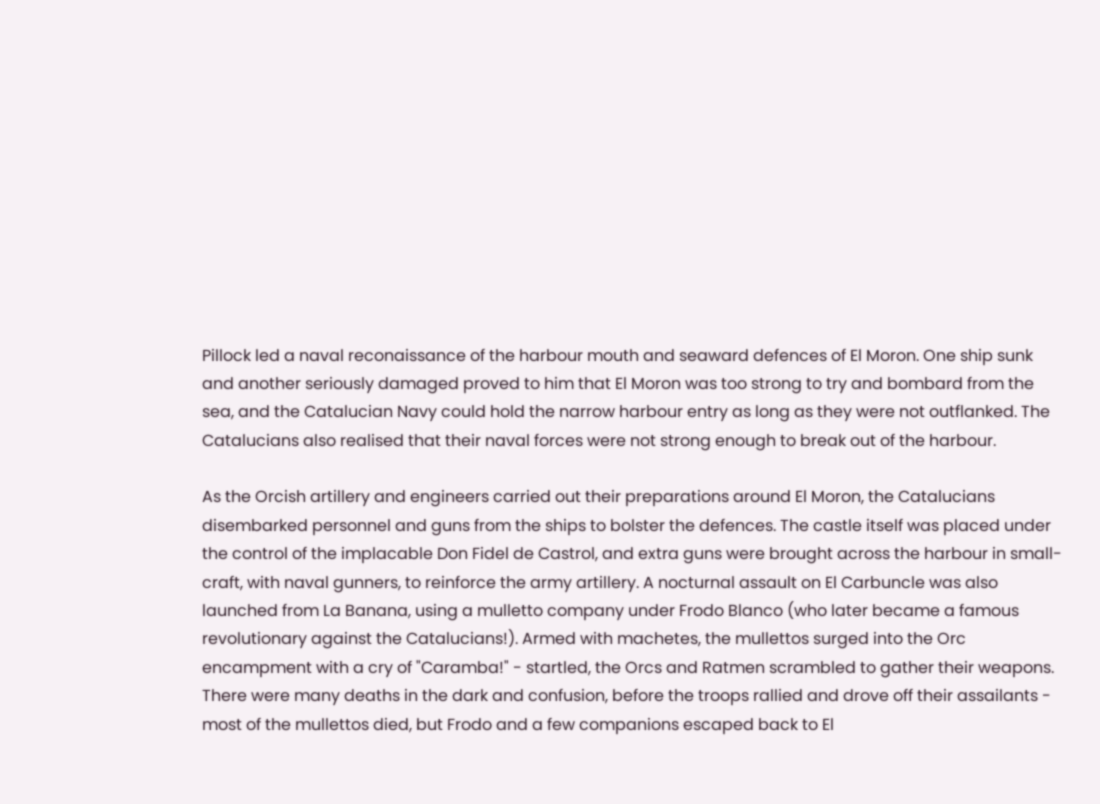Pillock led a naval reconaissance of the harbour mouth and seaward defences of El Moron. One ship sunk and another seriously damaged proved to him that El Moron was too strong to try and bombard from the sea, and the Catalucian Navy could hold the narrow harbour entry as long as they were not outflanked. The Catalucians also realised that their naval forces were not strong enough to break out of the harbour.

As the Orcish artillery and engineers carried out their preparations around El Moron, the Catalucians disembarked personnel and guns from the ships to bolster the defences. The castle itself was placed under the control of the implacable Don Fidel de Castrol, and extra guns were brought across the harbour in small-craft, with naval gunners, to reinforce the army artillery. A nocturnal assault on El Carbuncle was also launched from La Banana, using a mulletto company under Frodo Blanco (who later became a famous revolutionary against the Catalucians!). Armed with machetes, the mullettos surged into the Orc encampment with a cry of "Caramba!" - startled, the Orcs and Ratmen scrambled to gather their weapons. There were many deaths in the dark and confusion, before the troops rallied and drove off their assailants - most of the mullettos died, but Frodo and a few companions escaped back to El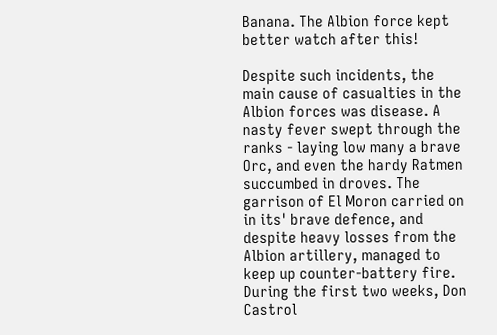Banana. The Albion force kept better watch after this!

Despite such incidents, the main cause of casualties in the Albion forces was disease. A nasty fever swept through the ranks - laying low many a brave Orc, and even the hardy Ratmen succumbed in droves. The garrison of El Moron carried on in its' brave defence, and despite heavy losses from the Albion artillery, managed to keep up counter-battery fire. During the first two weeks, Don Castrol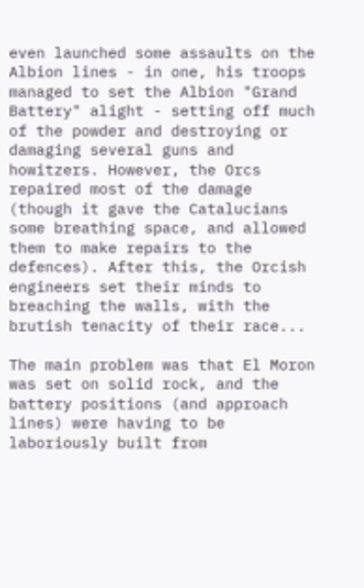even launched some assaults on the Albion lines - in one, his troops managed to set the Albion "Grand Battery" alight - setting off much of the powder and destroying or damaging several guns and howitzers. However, the Orcs repaired most of the damage (though it gave the Catalucians some breathing space, and allowed them to make repairs to the defences). After this, the Orcish engineers set their minds to breaching the walls, with the brutish tenacity of their race...

The main problem was that El Moron was set on solid rock, and the battery positions (and approach lines) were having to be laboriously built from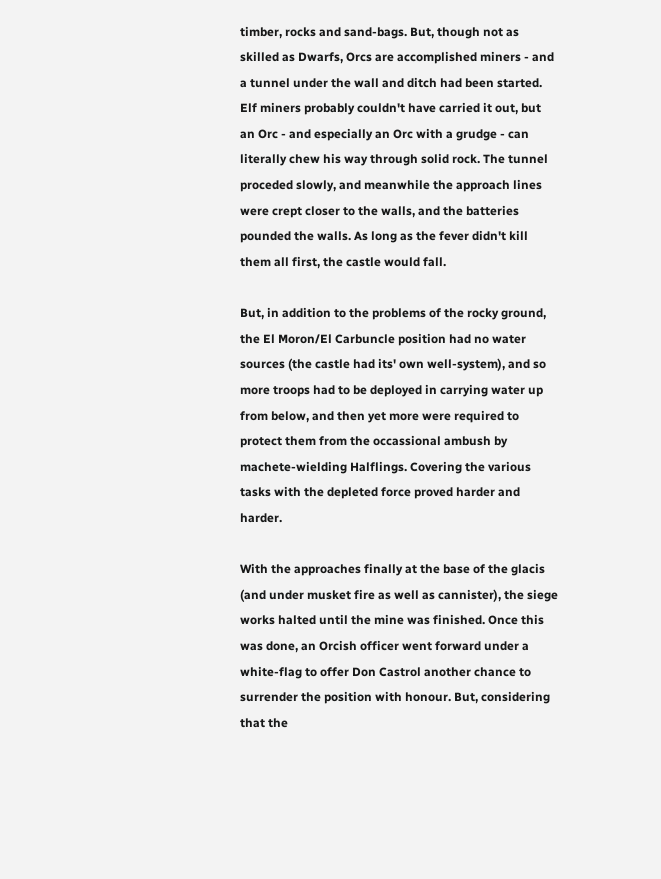timber, rocks and sand-bags. But, though not as skilled as Dwarfs, Orcs are accomplished miners - and a tunnel under the wall and ditch had been started. Elf miners probably couldn't have carried it out, but an Orc - and especially an Orc with a grudge - can literally chew his way through solid rock. The tunnel proceded slowly, and meanwhile the approach lines were crept closer to the walls, and the batteries pounded the walls. As long as the fever didn't kill them all first, the castle would fall.

But, in addition to the problems of the rocky ground, the El Moron/El Carbuncle position had no water sources (the castle had its' own well-system), and so more troops had to be deployed in carrying water up from below, and then yet more were required to protect them from the occassional ambush by machete-wielding Halflings. Covering the various tasks with the depleted force proved harder and harder.

With the approaches finally at the base of the glacis (and under musket fire as well as cannister), the siege works halted until the mine was finished. Once this was done, an Orcish officer went forward under a white-flag to offer Don Castrol another chance to surrender the position with honour. But, considering that the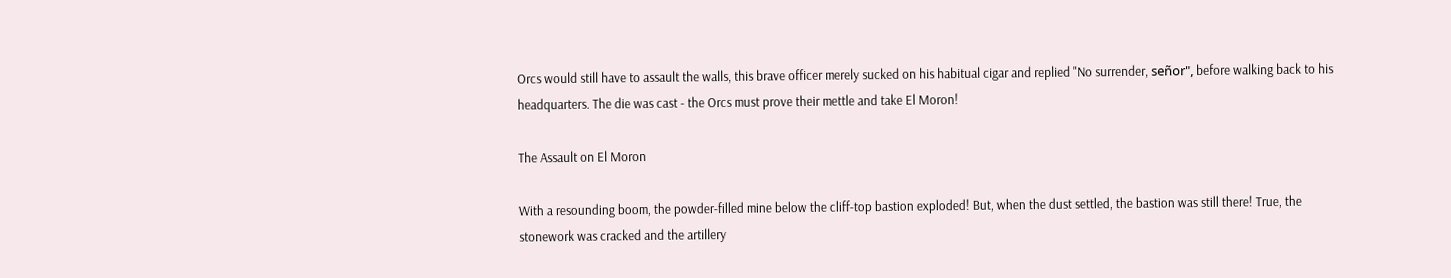Orcs would still have to assault the walls, this brave officer merely sucked on his habitual cigar and replied "No surrender, señor", before walking back to his headquarters. The die was cast - the Orcs must prove their mettle and take El Moron!

The Assault on El Moron

With a resounding boom, the powder-filled mine below the cliff-top bastion exploded! But, when the dust settled, the bastion was still there! True, the stonework was cracked and the artillery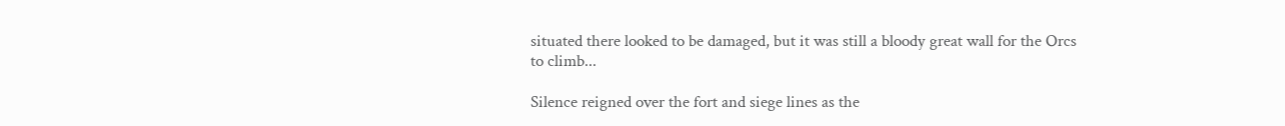situated there looked to be damaged, but it was still a bloody great wall for the Orcs to climb...

Silence reigned over the fort and siege lines as the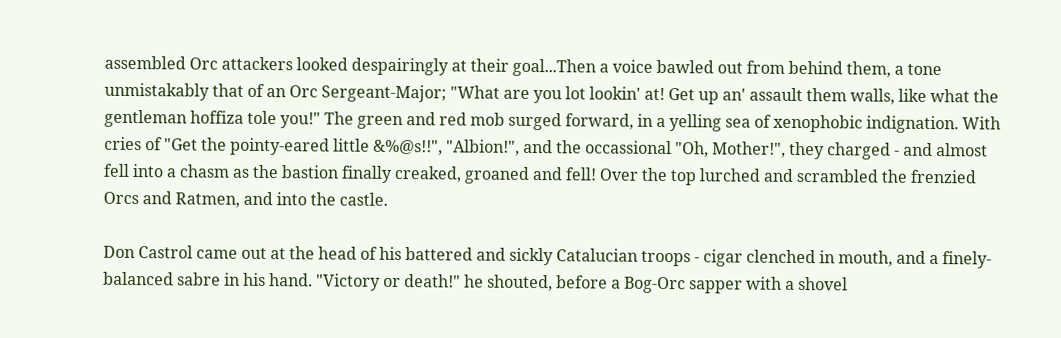assembled Orc attackers looked despairingly at their goal...Then a voice bawled out from behind them, a tone unmistakably that of an Orc Sergeant-Major; "What are you lot lookin' at! Get up an' assault them walls, like what the gentleman hoffiza tole you!" The green and red mob surged forward, in a yelling sea of xenophobic indignation. With cries of "Get the pointy-eared little &%@s!!", "Albion!", and the occassional "Oh, Mother!", they charged - and almost fell into a chasm as the bastion finally creaked, groaned and fell! Over the top lurched and scrambled the frenzied Orcs and Ratmen, and into the castle.

Don Castrol came out at the head of his battered and sickly Catalucian troops - cigar clenched in mouth, and a finely-balanced sabre in his hand. "Victory or death!" he shouted, before a Bog-Orc sapper with a shovel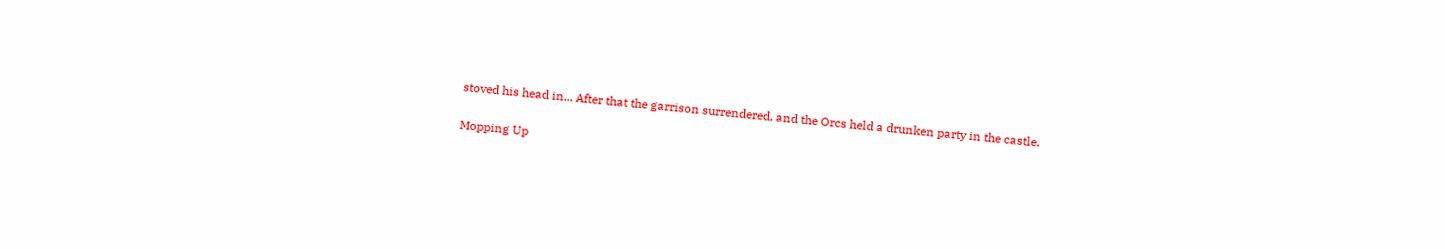stoved his head in... After that the garrison surrendered, and the Orcs held a drunken party in the castle.

Mopping Up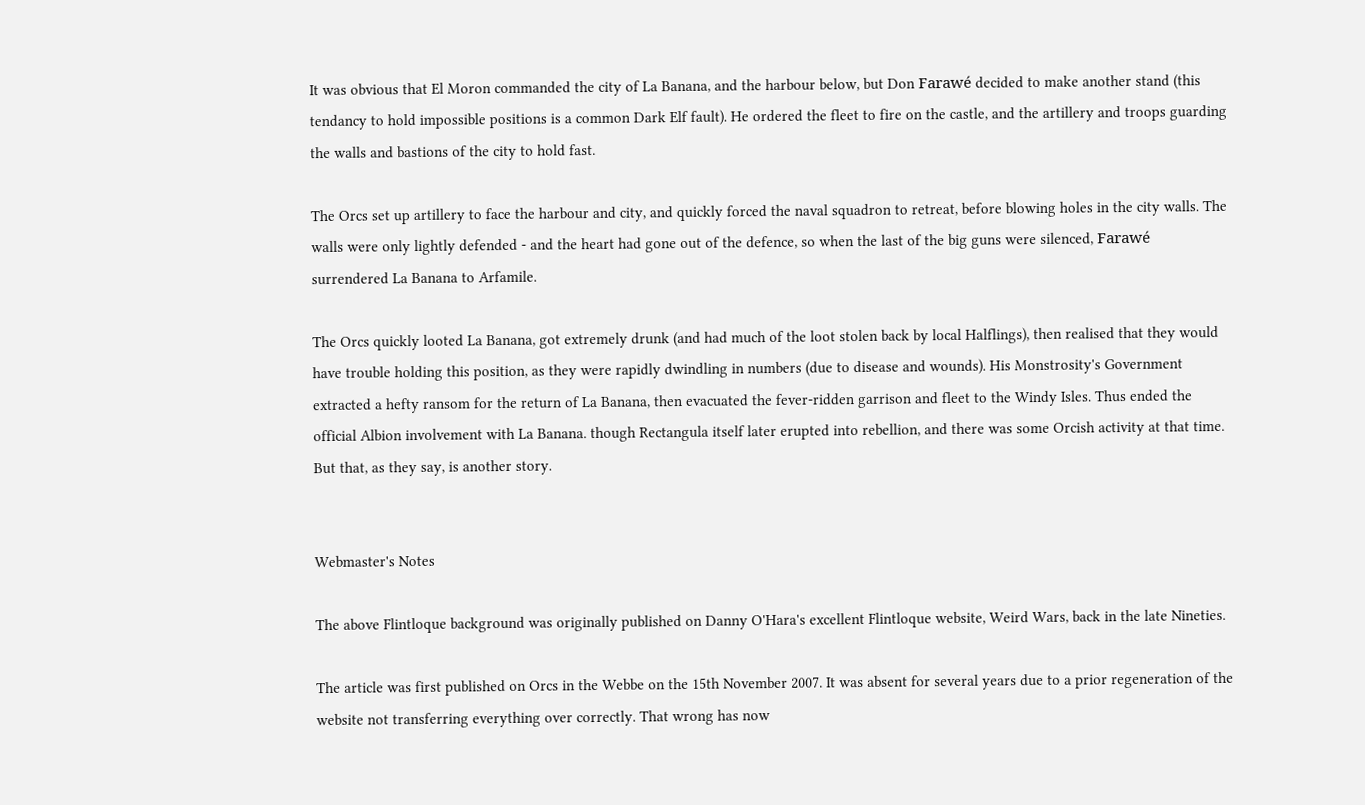It was obvious that El Moron commanded the city of La Banana, and the harbour below, but Don Farawé decided to make another stand (this tendancy to hold impossible positions is a common Dark Elf fault). He ordered the fleet to fire on the castle, and the artillery and troops guarding the walls and bastions of the city to hold fast.

The Orcs set up artillery to face the harbour and city, and quickly forced the naval squadron to retreat, before blowing holes in the city walls. The walls were only lightly defended - and the heart had gone out of the defence, so when the last of the big guns were silenced, Farawé surrendered La Banana to Arfamile.

The Orcs quickly looted La Banana, got extremely drunk (and had much of the loot stolen back by local Halflings), then realised that they would have trouble holding this position, as they were rapidly dwindling in numbers (due to disease and wounds). His Monstrosity's Government extracted a hefty ransom for the return of La Banana, then evacuated the fever-ridden garrison and fleet to the Windy Isles. Thus ended the official Albion involvement with La Banana. though Rectangula itself later erupted into rebellion, and there was some Orcish activity at that time. But that, as they say, is another story.


Webmaster's Notes

The above Flintloque background was originally published on Danny O'Hara's excellent Flintloque website, Weird Wars, back in the late Nineties.

The article was first published on Orcs in the Webbe on the 15th November 2007. It was absent for several years due to a prior regeneration of the website not transferring everything over correctly. That wrong has now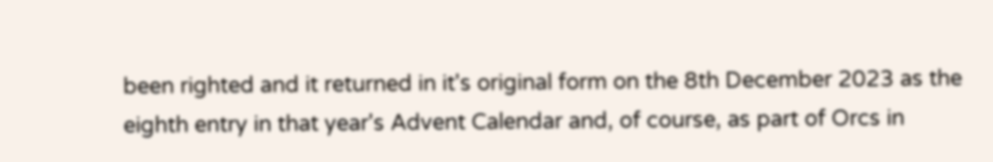been righted and it returned in it's original form on the 8th December 2023 as the eighth entry in that year's Advent Calendar and, of course, as part of Orcs in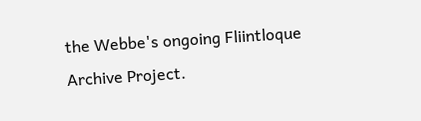the Webbe's ongoing Fliintloque Archive Project.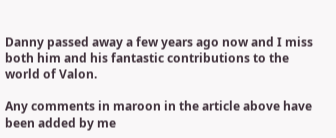Danny passed away a few years ago now and I miss both him and his fantastic contributions to the world of Valon.

Any comments in maroon in the article above have been added by me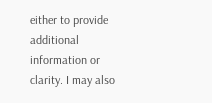either to provide additional information or clarity. I may also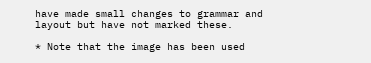have made small changes to grammar and layout but have not marked these.

* Note that the image has been used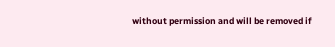without permission and will be removed if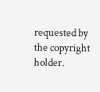requested by the copyright holder.